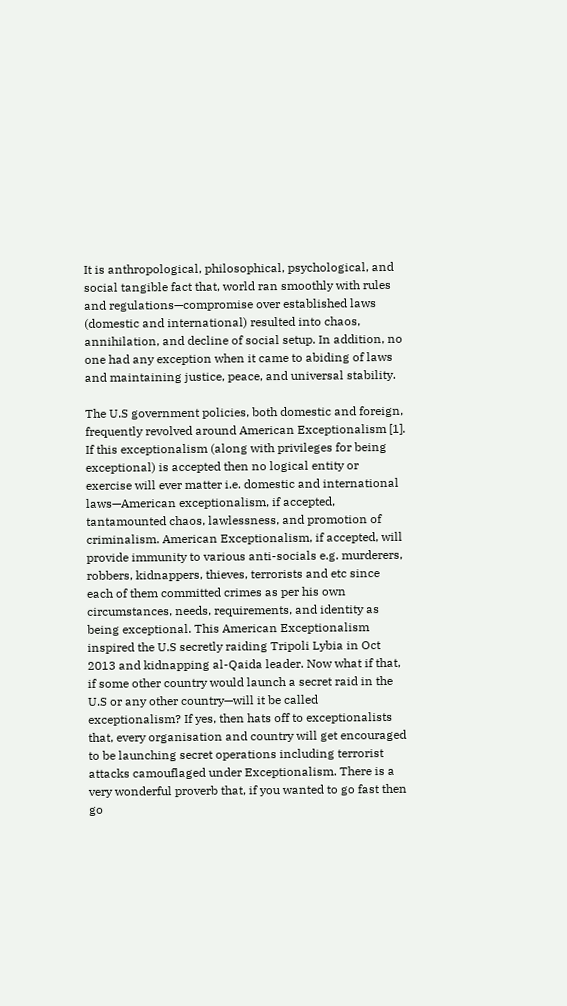It is anthropological, philosophical, psychological, and social tangible fact that, world ran smoothly with rules and regulations—compromise over established laws (domestic and international) resulted into chaos, annihilation, and decline of social setup. In addition, no one had any exception when it came to abiding of laws and maintaining justice, peace, and universal stability.

The U.S government policies, both domestic and foreign, frequently revolved around American Exceptionalism [1]. If this exceptionalism (along with privileges for being exceptional) is accepted then no logical entity or exercise will ever matter i.e. domestic and international laws—American exceptionalism, if accepted, tantamounted chaos, lawlessness, and promotion of criminalism. American Exceptionalism, if accepted, will provide immunity to various anti-socials e.g. murderers, robbers, kidnappers, thieves, terrorists and etc since each of them committed crimes as per his own circumstances, needs, requirements, and identity as being exceptional. This American Exceptionalism inspired the U.S secretly raiding Tripoli Lybia in Oct 2013 and kidnapping al-Qaida leader. Now what if that, if some other country would launch a secret raid in the U.S or any other country—will it be called exceptionalism? If yes, then hats off to exceptionalists that, every organisation and country will get encouraged to be launching secret operations including terrorist attacks camouflaged under Exceptionalism. There is a very wonderful proverb that, if you wanted to go fast then go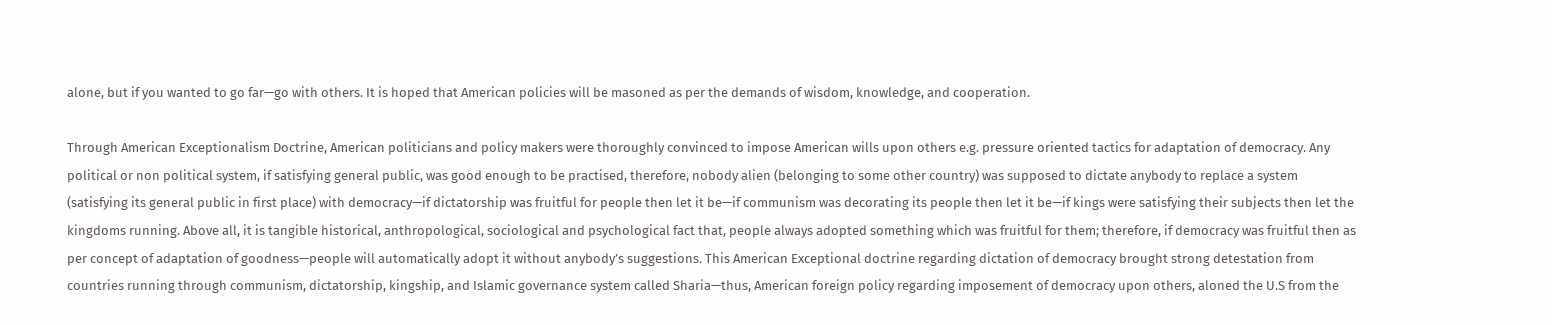alone, but if you wanted to go far—go with others. It is hoped that American policies will be masoned as per the demands of wisdom, knowledge, and cooperation.

Through American Exceptionalism Doctrine, American politicians and policy makers were thoroughly convinced to impose American wills upon others e.g. pressure oriented tactics for adaptation of democracy. Any political or non political system, if satisfying general public, was good enough to be practised, therefore, nobody alien (belonging to some other country) was supposed to dictate anybody to replace a system (satisfying its general public in first place) with democracy—if dictatorship was fruitful for people then let it be—if communism was decorating its people then let it be—if kings were satisfying their subjects then let the kingdoms running. Above all, it is tangible historical, anthropological, sociological and psychological fact that, people always adopted something which was fruitful for them; therefore, if democracy was fruitful then as per concept of adaptation of goodness—people will automatically adopt it without anybody’s suggestions. This American Exceptional doctrine regarding dictation of democracy brought strong detestation from countries running through communism, dictatorship, kingship, and Islamic governance system called Sharia—thus, American foreign policy regarding imposement of democracy upon others, aloned the U.S from the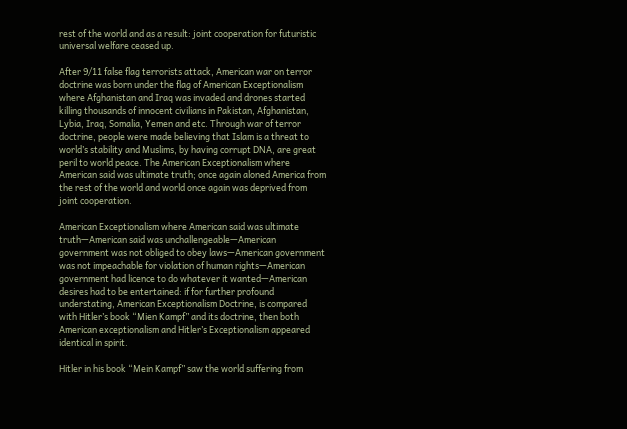rest of the world and as a result: joint cooperation for futuristic universal welfare ceased up.

After 9/11 false flag terrorists attack, American war on terror doctrine was born under the flag of American Exceptionalism where Afghanistan and Iraq was invaded and drones started killing thousands of innocent civilians in Pakistan, Afghanistan, Lybia, Iraq, Somalia, Yemen and etc. Through war of terror doctrine, people were made believing that Islam is a threat to world’s stability and Muslims, by having corrupt DNA, are great peril to world peace. The American Exceptionalism where American said was ultimate truth; once again aloned America from the rest of the world and world once again was deprived from joint cooperation.

American Exceptionalism where American said was ultimate truth—American said was unchallengeable—American government was not obliged to obey laws—American government was not impeachable for violation of human rights—American government had licence to do whatever it wanted—American desires had to be entertained: if for further profound understating, American Exceptionalism Doctrine, is compared with Hitler’s book “Mien Kampf” and its doctrine, then both American exceptionalism and Hitler’s Exceptionalism appeared identical in spirit.

Hitler in his book “Mein Kampf” saw the world suffering from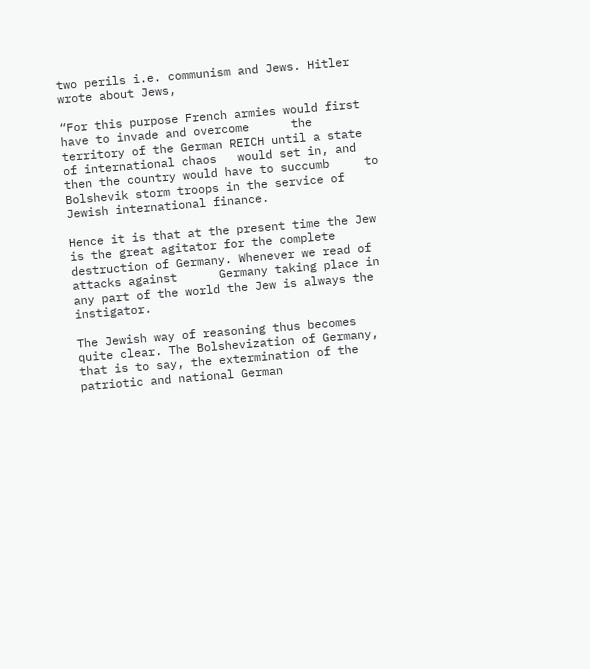two perils i.e. communism and Jews. Hitler wrote about Jews,

“For this purpose French armies would first have to invade and overcome      the territory of the German REICH until a state of international chaos   would set in, and then the country would have to succumb     to Bolshevik storm troops in the service of Jewish international finance.

Hence it is that at the present time the Jew is the great agitator for the complete destruction of Germany. Whenever we read of attacks against      Germany taking place in any part of the world the Jew is always the    instigator.

The Jewish way of reasoning thus becomes quite clear. The Bolshevization of Germany, that is to say, the extermination of the    patriotic and national German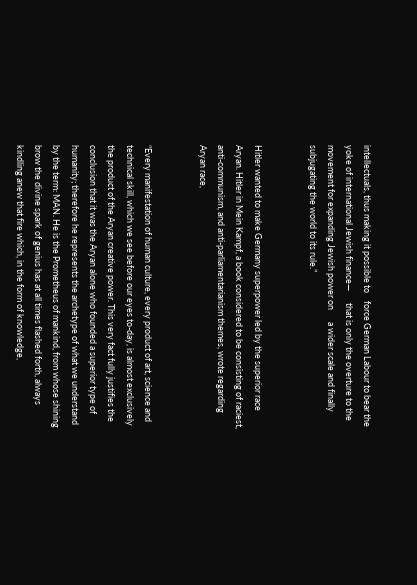intellectuals, thus making it possible to    force German Labour to bear the yoke of international Jewish finance—      that is only the overture to the movement for expanding Jewish power on      a wider scale and finally subjugating the world to its rule.”


Hitler wanted to make Germany superpower led by the superior race Aryan. Hitler in Mein Kampf, a book considered to be consisting of raciest, anti-communism, and anti-parliamentarianism themes, wrote regarding Aryan race,


“Every manifestation of human culture, every product of art, science and technical skill, which we see before our eyes to-day, is almost exclusively   the product of the Aryan creative power. This very fact fully justifies the     conclusion that it was the Aryan alone who founded a superior type of       humanity; therefore he represents the archetype of what we understand       by the term: MAN. He is the Prometheus of mankind, from whose shining       brow the divine spark of genius has at all times flashed forth, always kindling anew that fire which, in the form of knowledge,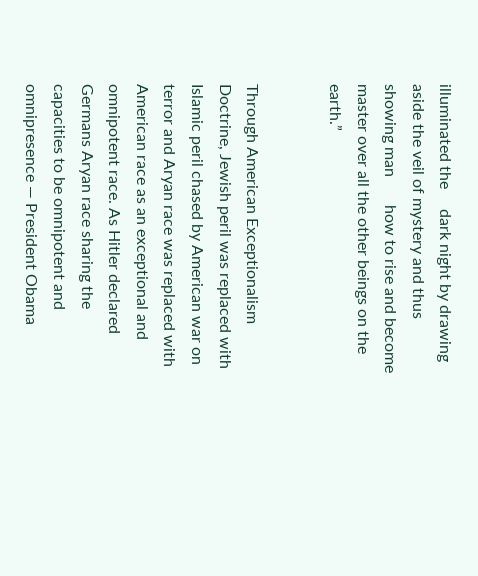illuminated the     dark night by drawing aside the veil of mystery and thus showing man       how to rise and become master over all the other beings on the earth.”


Through American Exceptionalism Doctrine, Jewish peril was replaced with Islamic peril chased by American war on terror and Aryan race was replaced with American race as an exceptional and omnipotent race. As Hitler declared Germans Aryan race sharing the capacities to be omnipotent and omnipresence — President Obama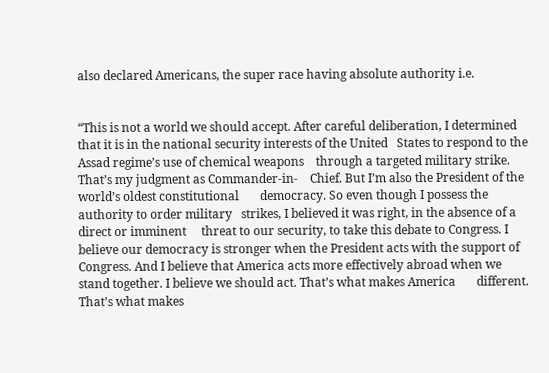also declared Americans, the super race having absolute authority i.e.


“This is not a world we should accept. After careful deliberation, I determined that it is in the national security interests of the United   States to respond to the Assad regime’s use of chemical weapons    through a targeted military strike. That’s my judgment as Commander-in-    Chief. But I’m also the President of the world’s oldest constitutional       democracy. So even though I possess the authority to order military   strikes, I believed it was right, in the absence of a direct or imminent     threat to our security, to take this debate to Congress. I believe our democracy is stronger when the President acts with the support of       Congress. And I believe that America acts more effectively abroad when we stand together. I believe we should act. That’s what makes America       different. That’s what makes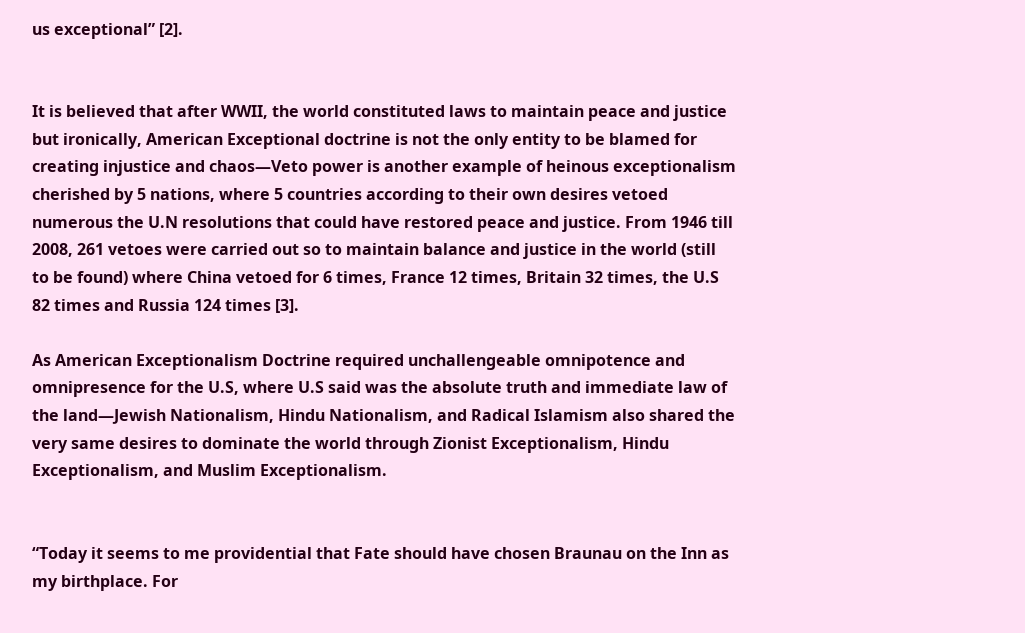us exceptional” [2].


It is believed that after WWII, the world constituted laws to maintain peace and justice but ironically, American Exceptional doctrine is not the only entity to be blamed for creating injustice and chaos—Veto power is another example of heinous exceptionalism cherished by 5 nations, where 5 countries according to their own desires vetoed numerous the U.N resolutions that could have restored peace and justice. From 1946 till 2008, 261 vetoes were carried out so to maintain balance and justice in the world (still to be found) where China vetoed for 6 times, France 12 times, Britain 32 times, the U.S 82 times and Russia 124 times [3].

As American Exceptionalism Doctrine required unchallengeable omnipotence and omnipresence for the U.S, where U.S said was the absolute truth and immediate law of the land—Jewish Nationalism, Hindu Nationalism, and Radical Islamism also shared the very same desires to dominate the world through Zionist Exceptionalism, Hindu Exceptionalism, and Muslim Exceptionalism.


“Today it seems to me providential that Fate should have chosen Braunau on the Inn as my birthplace. For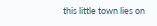this little town lies on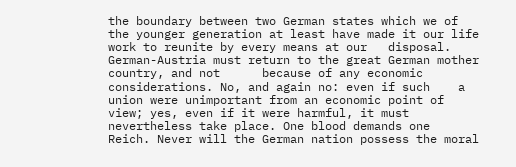the boundary between two German states which we of the younger generation at least have made it our life work to reunite by every means at our   disposal.
German-Austria must return to the great German mother country, and not      because of any economic considerations. No, and again no: even if such    a union were unimportant from an economic point of view; yes, even if it were harmful, it must nevertheless take place. One blood demands one      Reich. Never will the German nation possess the moral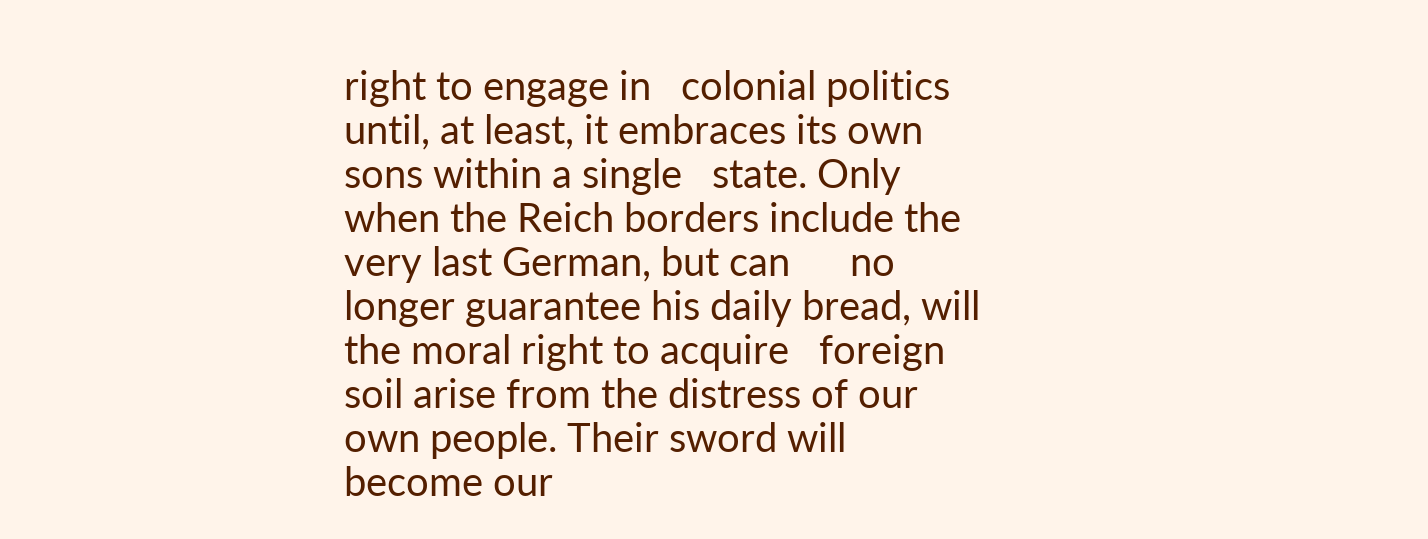right to engage in   colonial politics until, at least, it embraces its own sons within a single   state. Only when the Reich borders include the very last German, but can      no longer guarantee his daily bread, will the moral right to acquire   foreign soil arise from the distress of our own people. Their sword will become our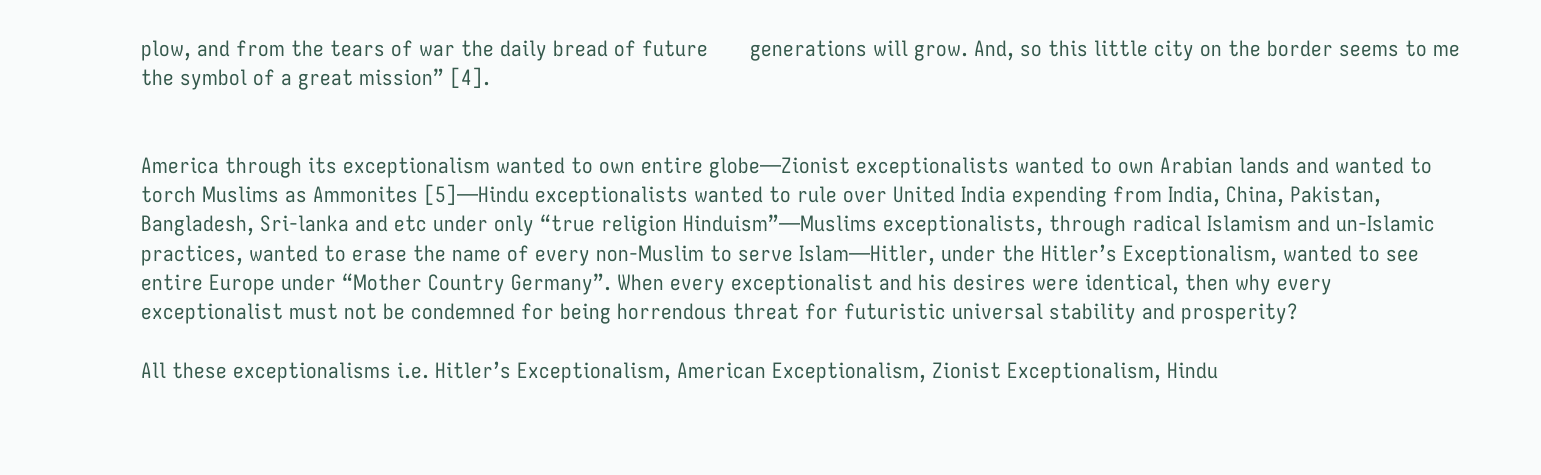plow, and from the tears of war the daily bread of future       generations will grow. And, so this little city on the border seems to me the symbol of a great mission” [4].


America through its exceptionalism wanted to own entire globe—Zionist exceptionalists wanted to own Arabian lands and wanted to torch Muslims as Ammonites [5]—Hindu exceptionalists wanted to rule over United India expending from India, China, Pakistan, Bangladesh, Sri-lanka and etc under only “true religion Hinduism”—Muslims exceptionalists, through radical Islamism and un-Islamic practices, wanted to erase the name of every non-Muslim to serve Islam—Hitler, under the Hitler’s Exceptionalism, wanted to see entire Europe under “Mother Country Germany”. When every exceptionalist and his desires were identical, then why every exceptionalist must not be condemned for being horrendous threat for futuristic universal stability and prosperity?

All these exceptionalisms i.e. Hitler’s Exceptionalism, American Exceptionalism, Zionist Exceptionalism, Hindu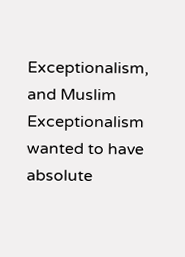Exceptionalism, and Muslim Exceptionalism wanted to have absolute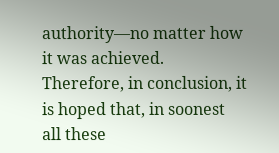authority—no matter how it was achieved. Therefore, in conclusion, it is hoped that, in soonest all these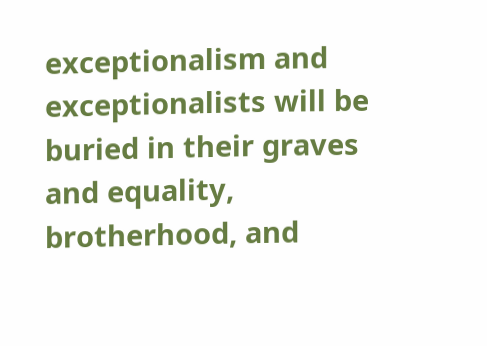exceptionalism and exceptionalists will be buried in their graves and equality, brotherhood, and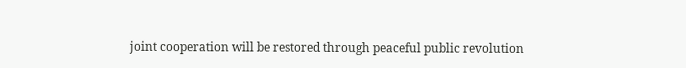joint cooperation will be restored through peaceful public revolution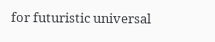for futuristic universal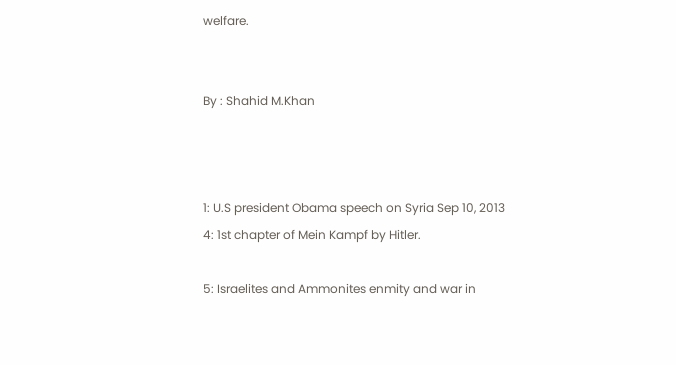welfare.


By : Shahid M.Khan



1: U.S president Obama speech on Syria Sep 10, 2013
4: 1st chapter of Mein Kampf by Hitler.

5: Israelites and Ammonites enmity and war in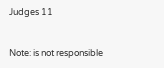Judges 11


Note: is not responsible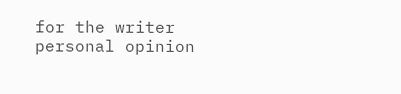for the writer personal opinion